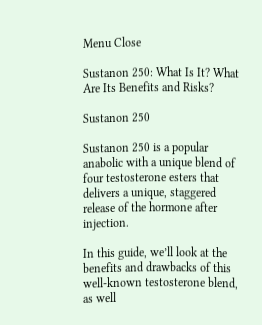Menu Close

Sustanon 250: What Is It? What Are Its Benefits and Risks?

Sustanon 250

Sustanon 250 is a popular anabolic with a unique blend of four testosterone esters that delivers a unique, staggered release of the hormone after injection.

In this guide, we’ll look at the benefits and drawbacks of this well-known testosterone blend, as well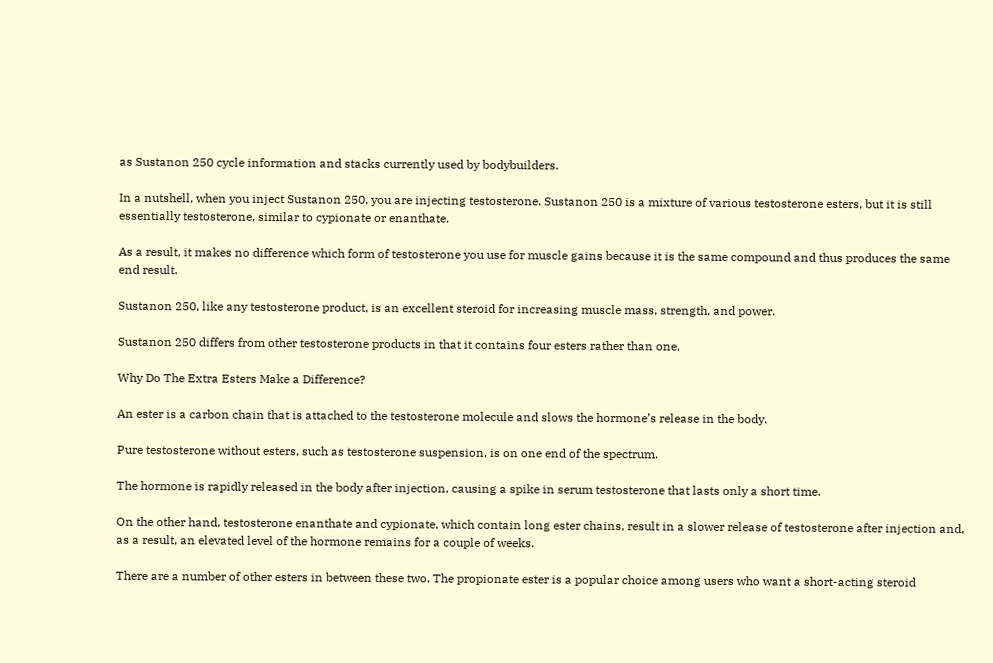as Sustanon 250 cycle information and stacks currently used by bodybuilders.

In a nutshell, when you inject Sustanon 250, you are injecting testosterone. Sustanon 250 is a mixture of various testosterone esters, but it is still essentially testosterone, similar to cypionate or enanthate.

As a result, it makes no difference which form of testosterone you use for muscle gains because it is the same compound and thus produces the same end result.

Sustanon 250, like any testosterone product, is an excellent steroid for increasing muscle mass, strength, and power.

Sustanon 250 differs from other testosterone products in that it contains four esters rather than one.

Why Do The Extra Esters Make a Difference?

An ester is a carbon chain that is attached to the testosterone molecule and slows the hormone’s release in the body.

Pure testosterone without esters, such as testosterone suspension, is on one end of the spectrum.

The hormone is rapidly released in the body after injection, causing a spike in serum testosterone that lasts only a short time.

On the other hand, testosterone enanthate and cypionate, which contain long ester chains, result in a slower release of testosterone after injection and, as a result, an elevated level of the hormone remains for a couple of weeks.

There are a number of other esters in between these two. The propionate ester is a popular choice among users who want a short-acting steroid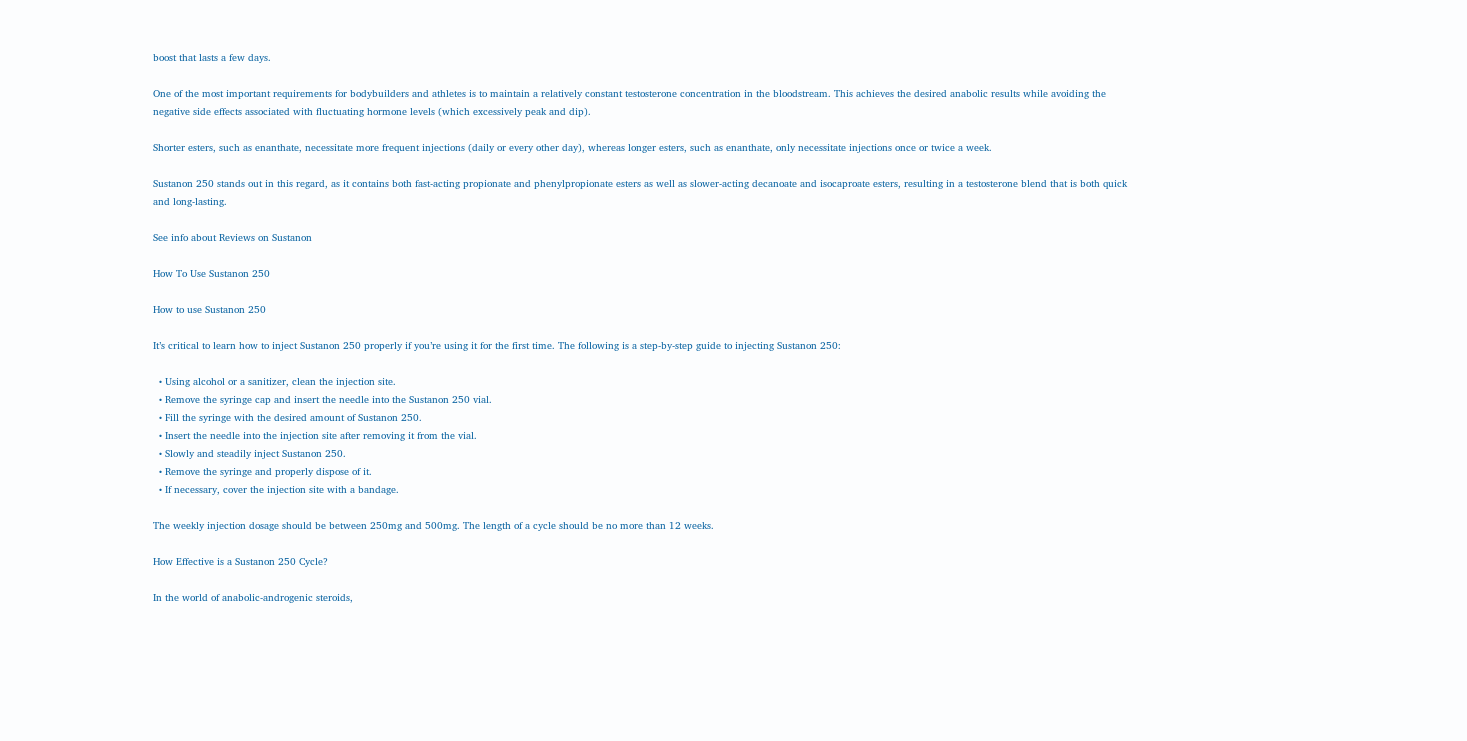boost that lasts a few days.

One of the most important requirements for bodybuilders and athletes is to maintain a relatively constant testosterone concentration in the bloodstream. This achieves the desired anabolic results while avoiding the negative side effects associated with fluctuating hormone levels (which excessively peak and dip).

Shorter esters, such as enanthate, necessitate more frequent injections (daily or every other day), whereas longer esters, such as enanthate, only necessitate injections once or twice a week.

Sustanon 250 stands out in this regard, as it contains both fast-acting propionate and phenylpropionate esters as well as slower-acting decanoate and isocaproate esters, resulting in a testosterone blend that is both quick and long-lasting.

See info about Reviews on Sustanon

How To Use Sustanon 250

How to use Sustanon 250

It’s critical to learn how to inject Sustanon 250 properly if you’re using it for the first time. The following is a step-by-step guide to injecting Sustanon 250:

  • Using alcohol or a sanitizer, clean the injection site.
  • Remove the syringe cap and insert the needle into the Sustanon 250 vial.
  • Fill the syringe with the desired amount of Sustanon 250.
  • Insert the needle into the injection site after removing it from the vial.
  • Slowly and steadily inject Sustanon 250.
  • Remove the syringe and properly dispose of it.
  • If necessary, cover the injection site with a bandage.

The weekly injection dosage should be between 250mg and 500mg. The length of a cycle should be no more than 12 weeks.

How Effective is a Sustanon 250 Cycle?

In the world of anabolic-androgenic steroids,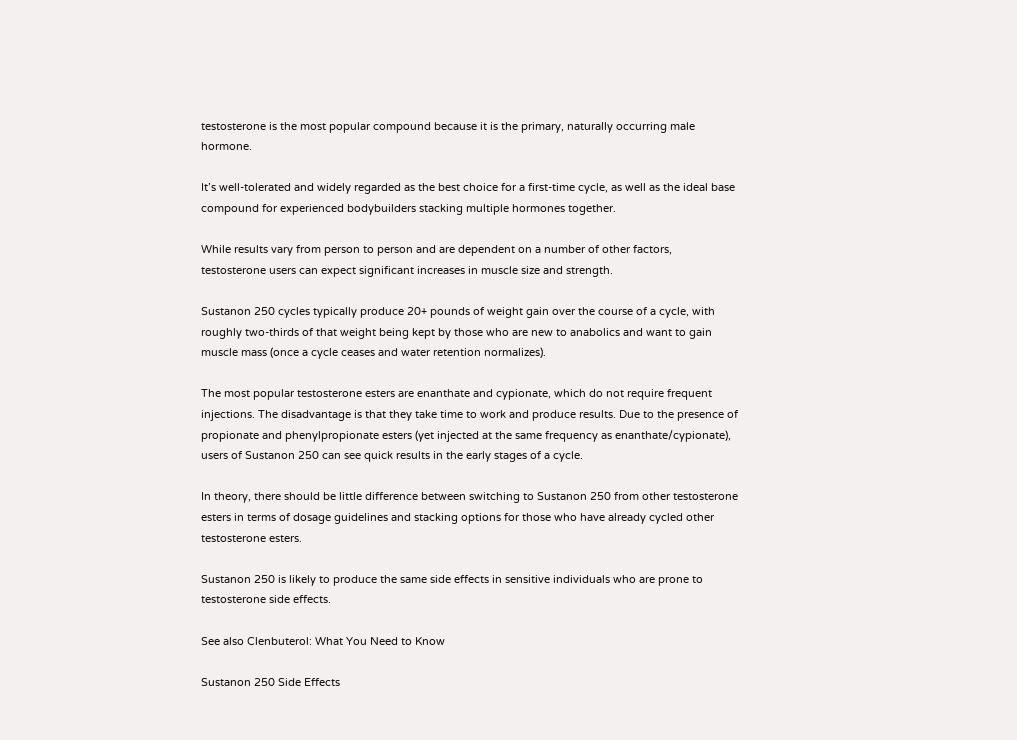testosterone is the most popular compound because it is the primary, naturally occurring male hormone.

It’s well-tolerated and widely regarded as the best choice for a first-time cycle, as well as the ideal base compound for experienced bodybuilders stacking multiple hormones together.

While results vary from person to person and are dependent on a number of other factors, testosterone users can expect significant increases in muscle size and strength.

Sustanon 250 cycles typically produce 20+ pounds of weight gain over the course of a cycle, with roughly two-thirds of that weight being kept by those who are new to anabolics and want to gain muscle mass (once a cycle ceases and water retention normalizes).

The most popular testosterone esters are enanthate and cypionate, which do not require frequent injections. The disadvantage is that they take time to work and produce results. Due to the presence of propionate and phenylpropionate esters (yet injected at the same frequency as enanthate/cypionate), users of Sustanon 250 can see quick results in the early stages of a cycle.

In theory, there should be little difference between switching to Sustanon 250 from other testosterone esters in terms of dosage guidelines and stacking options for those who have already cycled other testosterone esters.

Sustanon 250 is likely to produce the same side effects in sensitive individuals who are prone to testosterone side effects.

See also Clenbuterol: What You Need to Know

Sustanon 250 Side Effects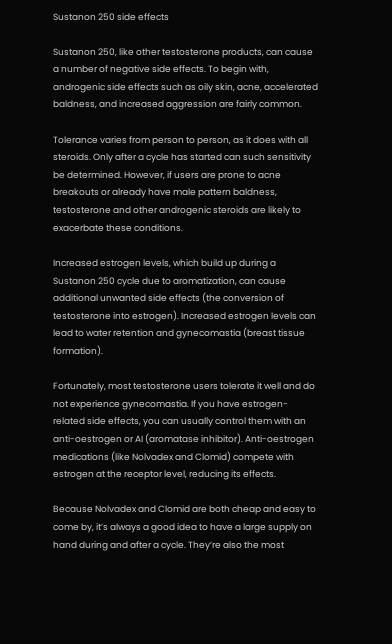Sustanon 250 side effects

Sustanon 250, like other testosterone products, can cause a number of negative side effects. To begin with, androgenic side effects such as oily skin, acne, accelerated baldness, and increased aggression are fairly common.

Tolerance varies from person to person, as it does with all steroids. Only after a cycle has started can such sensitivity be determined. However, if users are prone to acne breakouts or already have male pattern baldness, testosterone and other androgenic steroids are likely to exacerbate these conditions.

Increased estrogen levels, which build up during a Sustanon 250 cycle due to aromatization, can cause additional unwanted side effects (the conversion of testosterone into estrogen). Increased estrogen levels can lead to water retention and gynecomastia (breast tissue formation).

Fortunately, most testosterone users tolerate it well and do not experience gynecomastia. If you have estrogen-related side effects, you can usually control them with an anti-oestrogen or AI (aromatase inhibitor). Anti-oestrogen medications (like Nolvadex and Clomid) compete with estrogen at the receptor level, reducing its effects.

Because Nolvadex and Clomid are both cheap and easy to come by, it’s always a good idea to have a large supply on hand during and after a cycle. They’re also the most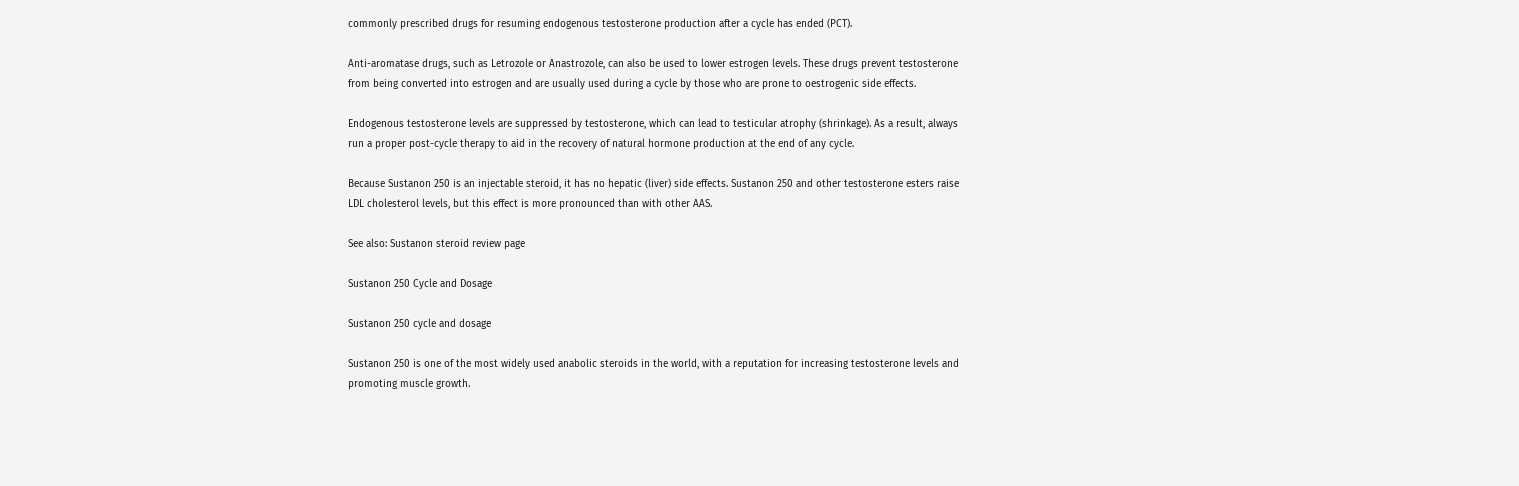commonly prescribed drugs for resuming endogenous testosterone production after a cycle has ended (PCT).

Anti-aromatase drugs, such as Letrozole or Anastrozole, can also be used to lower estrogen levels. These drugs prevent testosterone from being converted into estrogen and are usually used during a cycle by those who are prone to oestrogenic side effects.

Endogenous testosterone levels are suppressed by testosterone, which can lead to testicular atrophy (shrinkage). As a result, always run a proper post-cycle therapy to aid in the recovery of natural hormone production at the end of any cycle.

Because Sustanon 250 is an injectable steroid, it has no hepatic (liver) side effects. Sustanon 250 and other testosterone esters raise LDL cholesterol levels, but this effect is more pronounced than with other AAS.

See also: Sustanon steroid review page

Sustanon 250 Cycle and Dosage

Sustanon 250 cycle and dosage

Sustanon 250 is one of the most widely used anabolic steroids in the world, with a reputation for increasing testosterone levels and promoting muscle growth.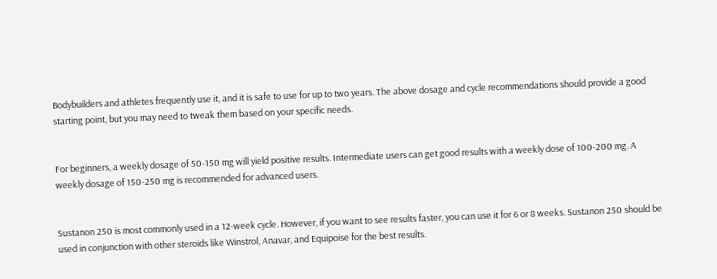Bodybuilders and athletes frequently use it, and it is safe to use for up to two years. The above dosage and cycle recommendations should provide a good starting point, but you may need to tweak them based on your specific needs.


For beginners, a weekly dosage of 50-150 mg will yield positive results. Intermediate users can get good results with a weekly dose of 100-200 mg. A weekly dosage of 150-250 mg is recommended for advanced users.


Sustanon 250 is most commonly used in a 12-week cycle. However, if you want to see results faster, you can use it for 6 or 8 weeks. Sustanon 250 should be used in conjunction with other steroids like Winstrol, Anavar, and Equipoise for the best results.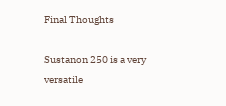Final Thoughts

Sustanon 250 is a very versatile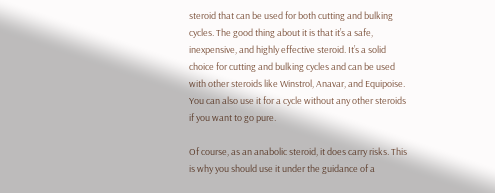steroid that can be used for both cutting and bulking cycles. The good thing about it is that it’s a safe, inexpensive, and highly effective steroid. It’s a solid choice for cutting and bulking cycles and can be used with other steroids like Winstrol, Anavar, and Equipoise. You can also use it for a cycle without any other steroids if you want to go pure.

Of course, as an anabolic steroid, it does carry risks. This is why you should use it under the guidance of a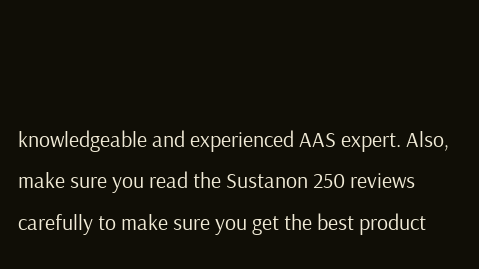knowledgeable and experienced AAS expert. Also, make sure you read the Sustanon 250 reviews carefully to make sure you get the best product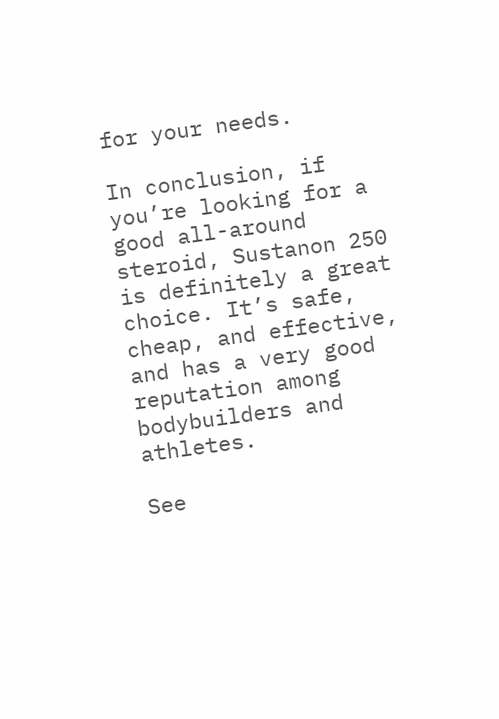for your needs.

In conclusion, if you’re looking for a good all-around steroid, Sustanon 250 is definitely a great choice. It’s safe, cheap, and effective, and has a very good reputation among bodybuilders and athletes.

See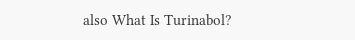also What Is Turinabol?